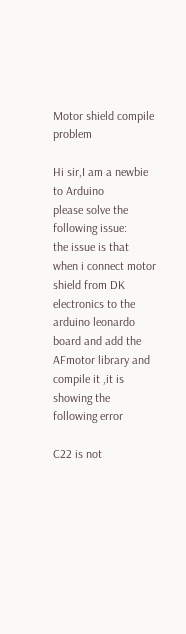Motor shield compile problem

Hi sir,I am a newbie to Arduino
please solve the following issue:
the issue is that when i connect motor shield from DK electronics to the arduino leonardo board and add the AFmotor library and compile it ,it is showing the following error

C22 is not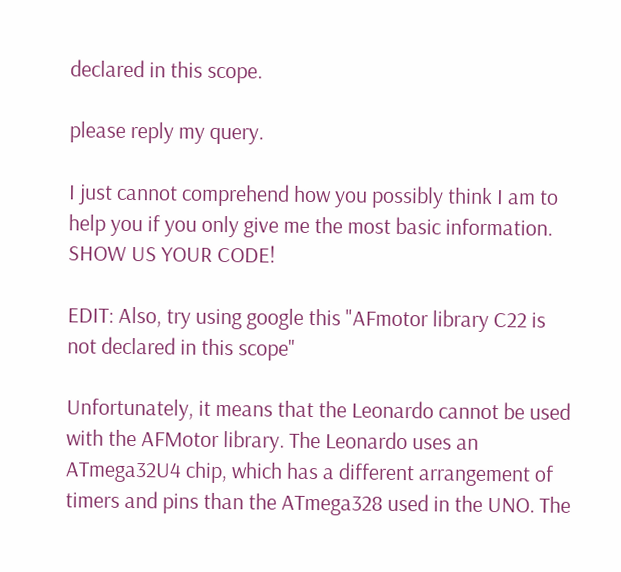declared in this scope.

please reply my query.

I just cannot comprehend how you possibly think I am to help you if you only give me the most basic information. SHOW US YOUR CODE!

EDIT: Also, try using google this "AFmotor library C22 is not declared in this scope"

Unfortunately, it means that the Leonardo cannot be used with the AFMotor library. The Leonardo uses an ATmega32U4 chip, which has a different arrangement of timers and pins than the ATmega328 used in the UNO. The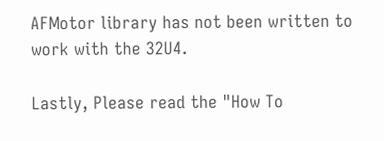AFMotor library has not been written to work with the 32U4.

Lastly, Please read the "How To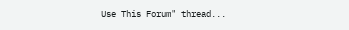Use This Forum" thread...